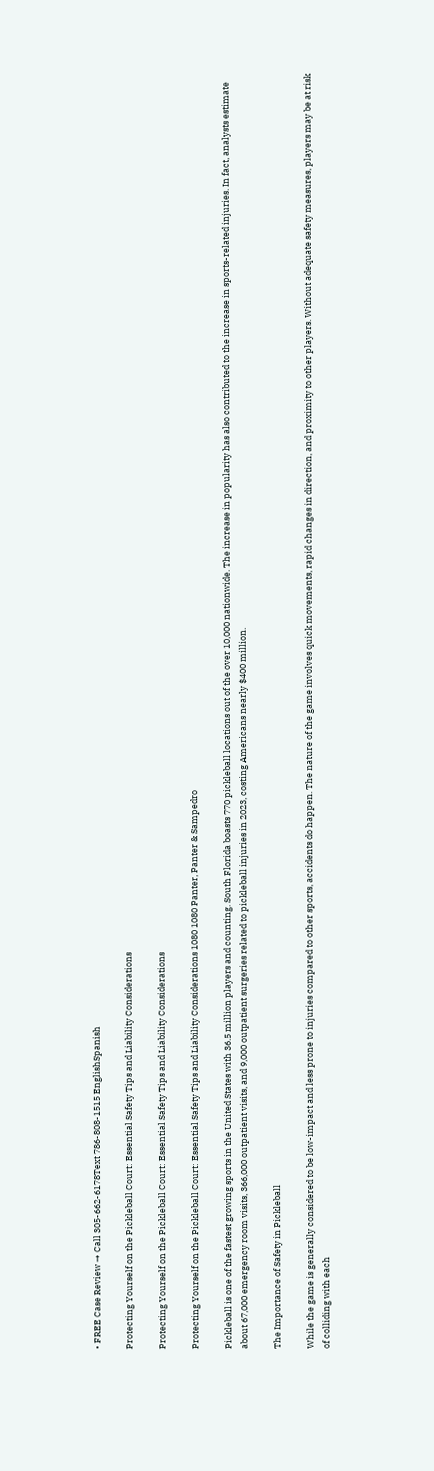• FREE Case Review ➞ Call 305-662-6178Text 786-808-1515 EnglishSpanish

Protecting Yourself on the Pickleball Court: Essential Safety Tips and Liability Considerations

Protecting Yourself on the Pickleball Court: Essential Safety Tips and Liability Considerations

Protecting Yourself on the Pickleball Court: Essential Safety Tips and Liability Considerations 1080 1080 Panter, Panter & Sampedro

Pickleball is one of the fastest growing sports in the United States with 36.5 million players and counting. South Florida boasts 770 pickleball locations out of the over 10,000 nationwide. The increase in popularity has also contributed to the increase in sports-related injuries. In fact, analysts estimate about 67,000 emergency room visits, 366,000 outpatient visits, and 9,000 outpatient surgeries related to pickleball injuries in 2023, costing Americans nearly $400 million.

The Importance of Safety in Pickleball

While the game is generally considered to be low-impact and less prone to injuries compared to other sports, accidents do happen. The nature of the game involves quick movements, rapid changes in direction, and proximity to other players. Without adequate safety measures, players may be at risk of colliding with each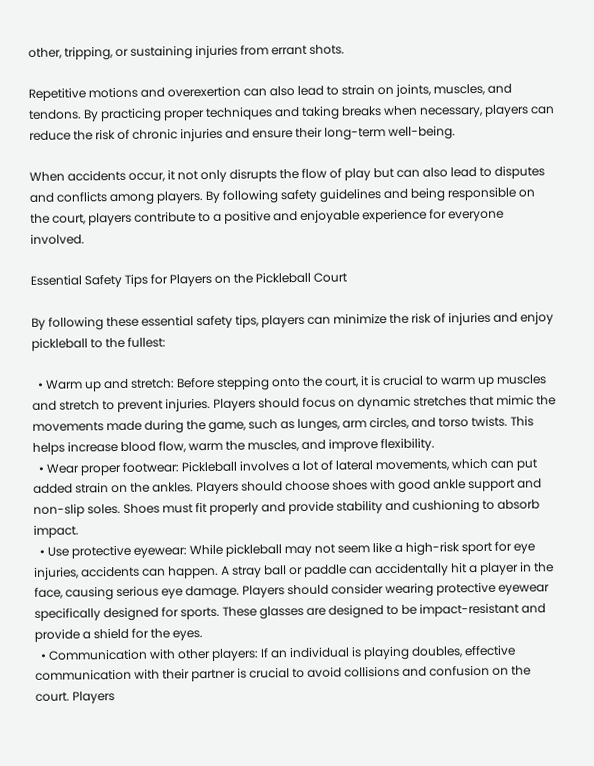other, tripping, or sustaining injuries from errant shots.

Repetitive motions and overexertion can also lead to strain on joints, muscles, and tendons. By practicing proper techniques and taking breaks when necessary, players can reduce the risk of chronic injuries and ensure their long-term well-being.

When accidents occur, it not only disrupts the flow of play but can also lead to disputes and conflicts among players. By following safety guidelines and being responsible on the court, players contribute to a positive and enjoyable experience for everyone involved.

Essential Safety Tips for Players on the Pickleball Court

By following these essential safety tips, players can minimize the risk of injuries and enjoy pickleball to the fullest:

  • Warm up and stretch: Before stepping onto the court, it is crucial to warm up muscles and stretch to prevent injuries. Players should focus on dynamic stretches that mimic the movements made during the game, such as lunges, arm circles, and torso twists. This helps increase blood flow, warm the muscles, and improve flexibility.
  • Wear proper footwear: Pickleball involves a lot of lateral movements, which can put added strain on the ankles. Players should choose shoes with good ankle support and non-slip soles. Shoes must fit properly and provide stability and cushioning to absorb impact.
  • Use protective eyewear: While pickleball may not seem like a high-risk sport for eye injuries, accidents can happen. A stray ball or paddle can accidentally hit a player in the face, causing serious eye damage. Players should consider wearing protective eyewear specifically designed for sports. These glasses are designed to be impact-resistant and provide a shield for the eyes.
  • Communication with other players: If an individual is playing doubles, effective communication with their partner is crucial to avoid collisions and confusion on the court. Players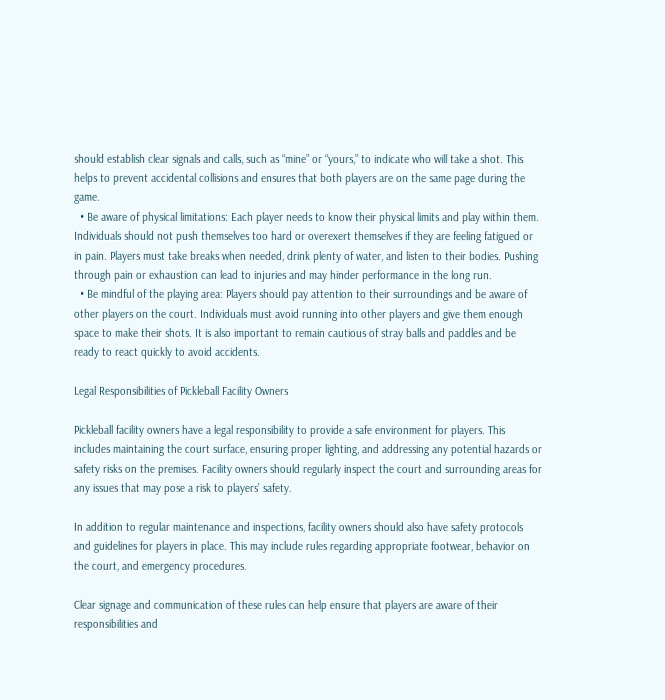should establish clear signals and calls, such as “mine” or “yours,” to indicate who will take a shot. This helps to prevent accidental collisions and ensures that both players are on the same page during the game.
  • Be aware of physical limitations: Each player needs to know their physical limits and play within them. Individuals should not push themselves too hard or overexert themselves if they are feeling fatigued or in pain. Players must take breaks when needed, drink plenty of water, and listen to their bodies. Pushing through pain or exhaustion can lead to injuries and may hinder performance in the long run.
  • Be mindful of the playing area: Players should pay attention to their surroundings and be aware of other players on the court. Individuals must avoid running into other players and give them enough space to make their shots. It is also important to remain cautious of stray balls and paddles and be ready to react quickly to avoid accidents.

Legal Responsibilities of Pickleball Facility Owners

Pickleball facility owners have a legal responsibility to provide a safe environment for players. This includes maintaining the court surface, ensuring proper lighting, and addressing any potential hazards or safety risks on the premises. Facility owners should regularly inspect the court and surrounding areas for any issues that may pose a risk to players’ safety.

In addition to regular maintenance and inspections, facility owners should also have safety protocols and guidelines for players in place. This may include rules regarding appropriate footwear, behavior on the court, and emergency procedures.

Clear signage and communication of these rules can help ensure that players are aware of their responsibilities and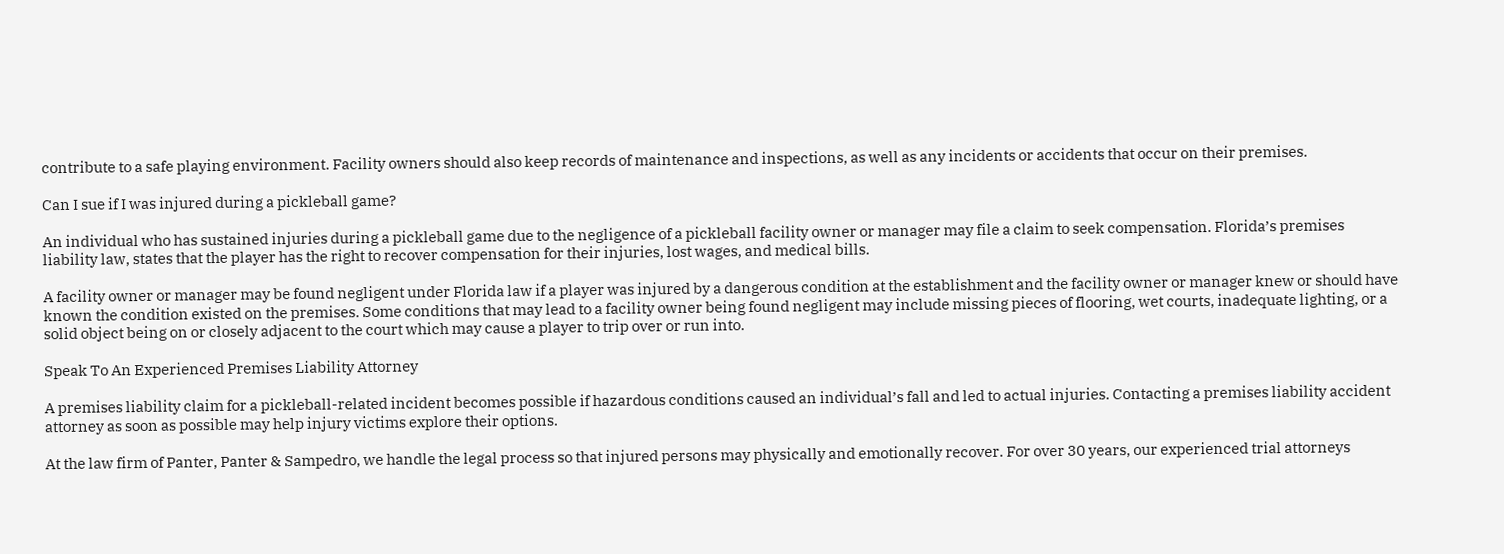contribute to a safe playing environment. Facility owners should also keep records of maintenance and inspections, as well as any incidents or accidents that occur on their premises.

Can I sue if I was injured during a pickleball game?

An individual who has sustained injuries during a pickleball game due to the negligence of a pickleball facility owner or manager may file a claim to seek compensation. Florida’s premises liability law, states that the player has the right to recover compensation for their injuries, lost wages, and medical bills.

A facility owner or manager may be found negligent under Florida law if a player was injured by a dangerous condition at the establishment and the facility owner or manager knew or should have known the condition existed on the premises. Some conditions that may lead to a facility owner being found negligent may include missing pieces of flooring, wet courts, inadequate lighting, or a solid object being on or closely adjacent to the court which may cause a player to trip over or run into.

Speak To An Experienced Premises Liability Attorney

A premises liability claim for a pickleball-related incident becomes possible if hazardous conditions caused an individual’s fall and led to actual injuries. Contacting a premises liability accident attorney as soon as possible may help injury victims explore their options.

At the law firm of Panter, Panter & Sampedro, we handle the legal process so that injured persons may physically and emotionally recover. For over 30 years, our experienced trial attorneys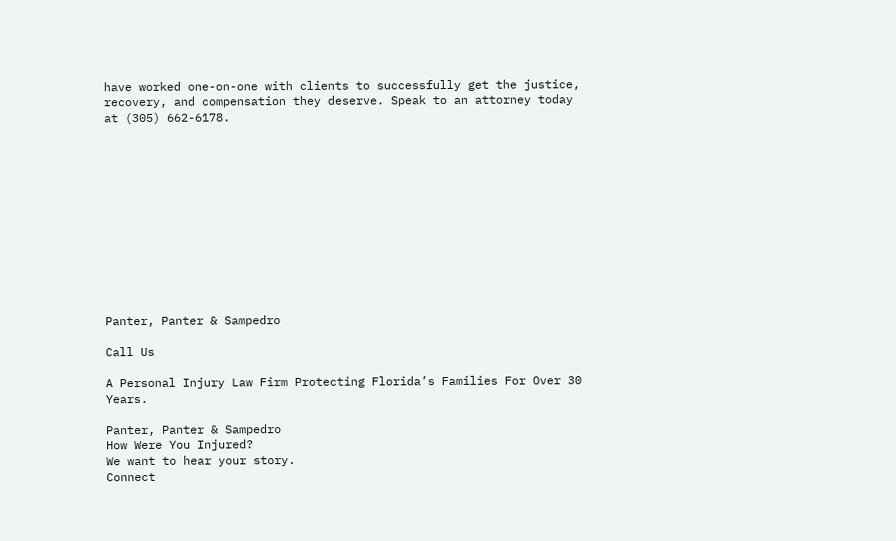have worked one-on-one with clients to successfully get the justice, recovery, and compensation they deserve. Speak to an attorney today at (305) 662-6178.












Panter, Panter & Sampedro

Call Us

A Personal Injury Law Firm Protecting Florida’s Families For Over 30 Years.

Panter, Panter & Sampedro
How Were You Injured?
We want to hear your story.
Connect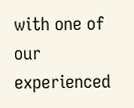with one of our experienced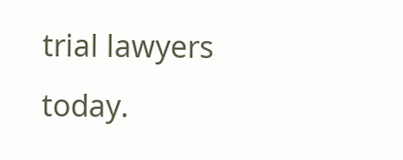trial lawyers today.